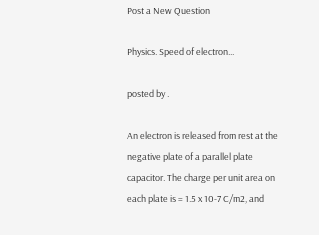Post a New Question

Physics. Speed of electron...

posted by .

An electron is released from rest at the negative plate of a parallel plate capacitor. The charge per unit area on each plate is = 1.5 x 10-7 C/m2, and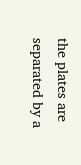the plates are separated by a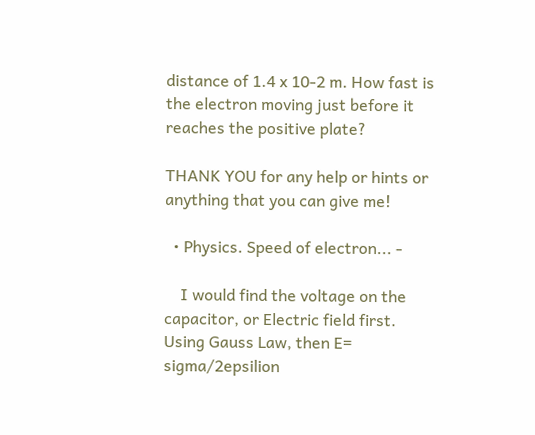distance of 1.4 x 10-2 m. How fast is the electron moving just before it reaches the positive plate?

THANK YOU for any help or hints or anything that you can give me!

  • Physics. Speed of electron... -

    I would find the voltage on the capacitor, or Electric field first. Using Gauss Law, then E= sigma/2epsilion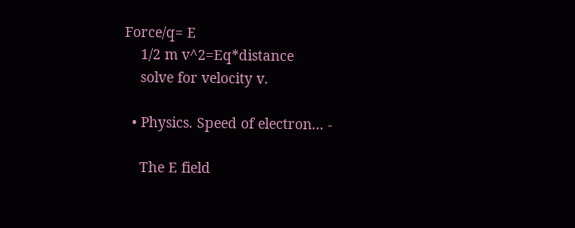Force/q= E
    1/2 m v^2=Eq*distance
    solve for velocity v.

  • Physics. Speed of electron... -

    The E field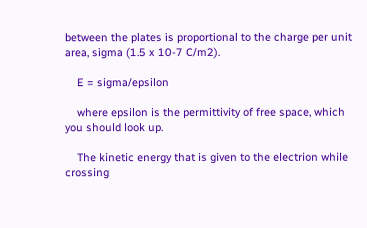between the plates is proportional to the charge per unit area, sigma (1.5 x 10-7 C/m2).

    E = sigma/epsilon

    where epsilon is the permittivity of free space, which you should look up.

    The kinetic energy that is given to the electrion while crossing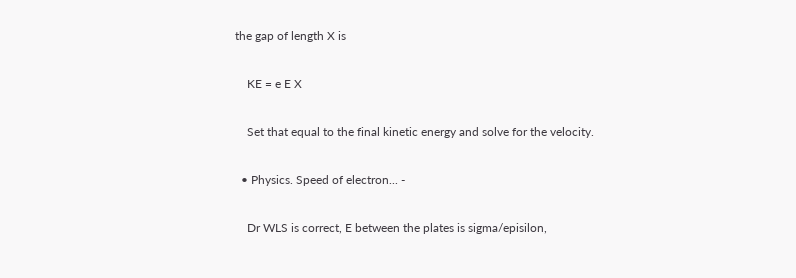the gap of length X is

    KE = e E X

    Set that equal to the final kinetic energy and solve for the velocity.

  • Physics. Speed of electron... -

    Dr WLS is correct, E between the plates is sigma/episilon,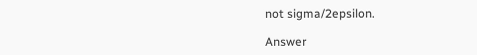not sigma/2epsilon.

Answer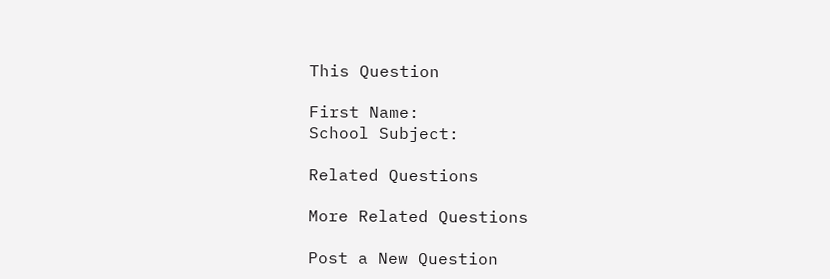This Question

First Name:
School Subject:

Related Questions

More Related Questions

Post a New Question